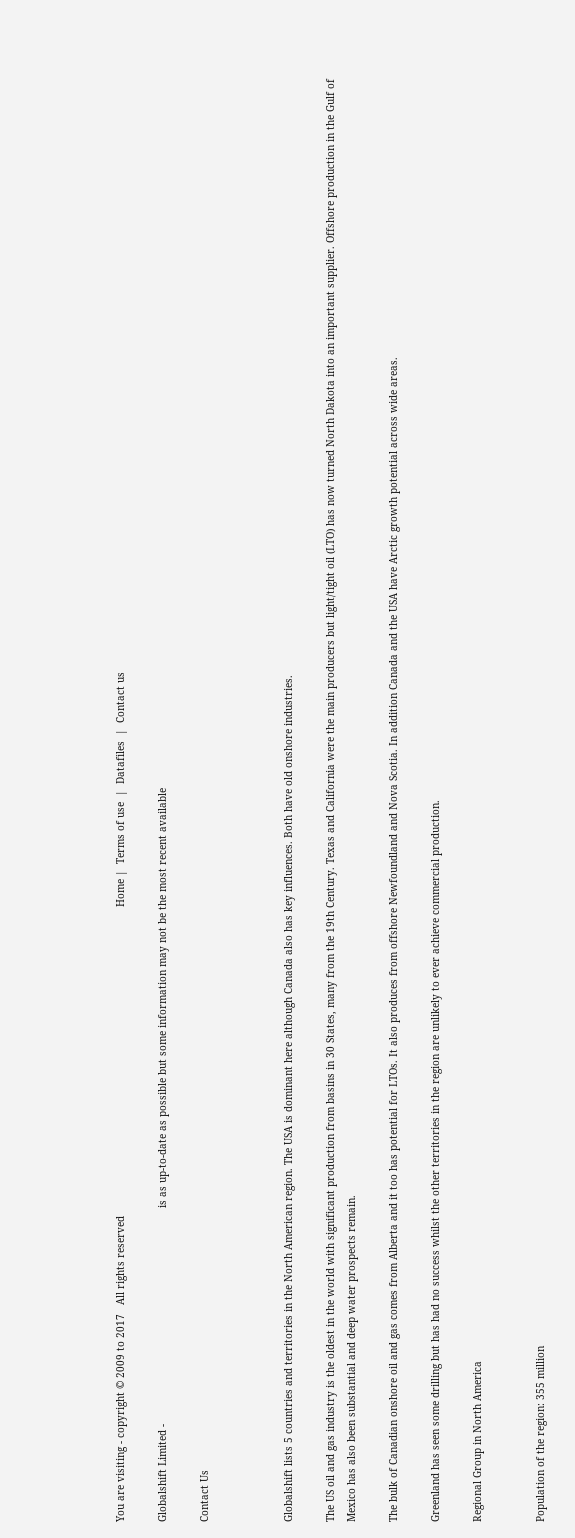You are visiting - copyright © 2009 to 2017   All rights reserved                                                                                                       Home |  Terms of use  |  Datafiles  |  Contact us

Globalshift Limited -                                                                        is as up-to-date as possible but some information may not be the most recent available

Contact Us



Globalshift lists 5 countries and territories in the North American region. The USA is dominant here although Canada also has key influences. Both have old onshore industries.

The US oil and gas industry is the oldest in the world with significant production from basins in 30 States, many from the 19th Century. Texas and California were the main producers but light/tight oil (LTO) has now turned North Dakota into an important supplier. Offshore production in the Gulf of Mexico has also been substantial and deep water prospects remain.

The bulk of Canadian onshore oil and gas comes from Alberta and it too has potential for LTOs. It also produces from offshore Newfoundland and Nova Scotia. In addition Canada and the USA have Arctic growth potential across wide areas.

Greenland has seen some drilling but has had no success whilst the other territories in the region are unlikely to ever achieve commercial production.

Regional Group in North America


Population of the region: 355 million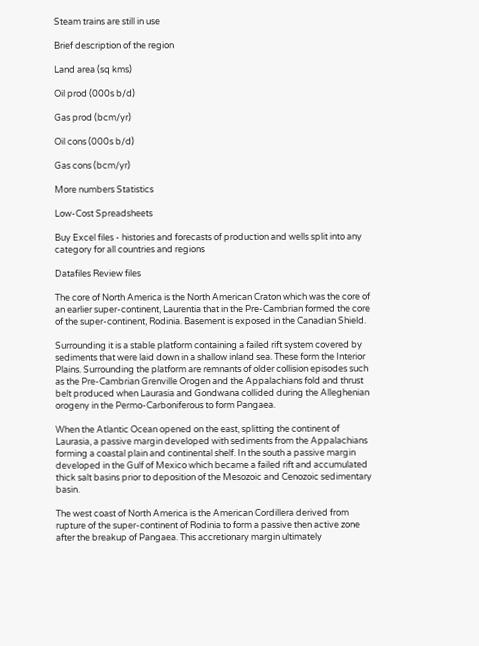Steam trains are still in use

Brief description of the region

Land area (sq kms)

Oil prod (000s b/d)

Gas prod (bcm/yr)

Oil cons (000s b/d)

Gas cons (bcm/yr)

More numbers Statistics

Low-Cost Spreadsheets

Buy Excel files - histories and forecasts of production and wells split into any category for all countries and regions

Datafiles Review files

The core of North America is the North American Craton which was the core of an earlier super-continent, Laurentia that in the Pre-Cambrian formed the core of the super-continent, Rodinia. Basement is exposed in the Canadian Shield.

Surrounding it is a stable platform containing a failed rift system covered by sediments that were laid down in a shallow inland sea. These form the Interior Plains. Surrounding the platform are remnants of older collision episodes such as the Pre-Cambrian Grenville Orogen and the Appalachians fold and thrust belt produced when Laurasia and Gondwana collided during the Alleghenian orogeny in the Permo-Carboniferous to form Pangaea.

When the Atlantic Ocean opened on the east, splitting the continent of Laurasia, a passive margin developed with sediments from the Appalachians forming a coastal plain and continental shelf. In the south a passive margin developed in the Gulf of Mexico which became a failed rift and accumulated thick salt basins prior to deposition of the Mesozoic and Cenozoic sedimentary basin.

The west coast of North America is the American Cordillera derived from rupture of the super-continent of Rodinia to form a passive then active zone after the breakup of Pangaea. This accretionary margin ultimately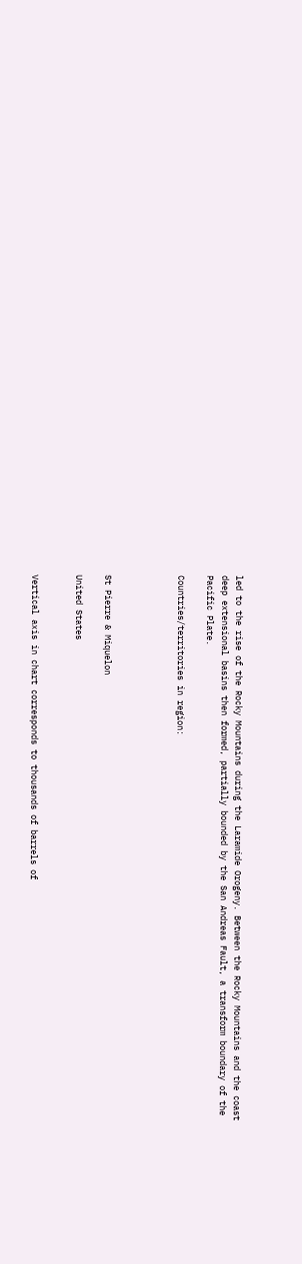led to the rise of the Rocky Mountains during the Laramide Orogeny. Between the Rocky Mountains and the coast deep extensional basins then formed, partially bounded by the San Andreas Fault, a transform boundary of the Pacific Plate.

Countries/territories in region:




St Pierre & Miquelon

United States


Vertical axis in chart corresponds to thousands of barrels of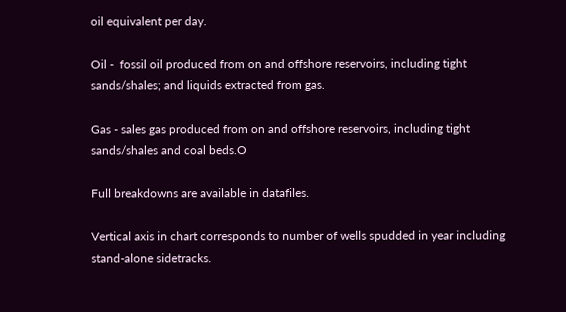oil equivalent per day.

Oil -  fossil oil produced from on and offshore reservoirs, including tight sands/shales; and liquids extracted from gas.

Gas - sales gas produced from on and offshore reservoirs, including tight sands/shales and coal beds.O

Full breakdowns are available in datafiles.

Vertical axis in chart corresponds to number of wells spudded in year including stand-alone sidetracks.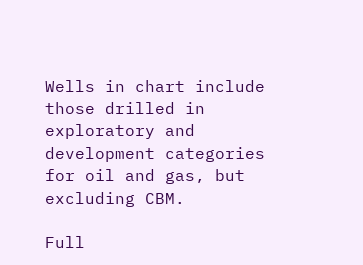Wells in chart include those drilled in exploratory and development categories for oil and gas, but excluding CBM.

Full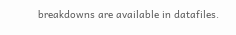breakdowns are available in datafiles.